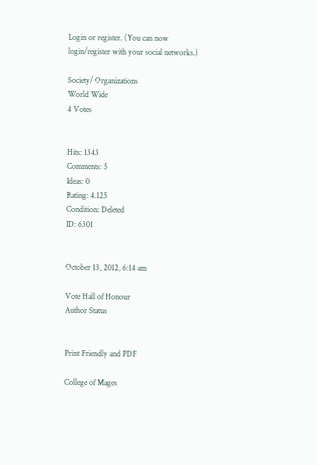Login or register. (You can now login/register with your social networks.)

Society/ Organizations
World Wide
4 Votes


Hits: 1343
Comments: 5
Ideas: 0
Rating: 4.125
Condition: Deleted
ID: 6301


October 13, 2012, 6:14 am

Vote Hall of Honour
Author Status


Print Friendly and PDF

College of Mages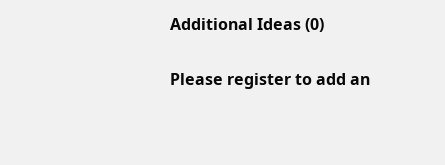Additional Ideas (0)

Please register to add an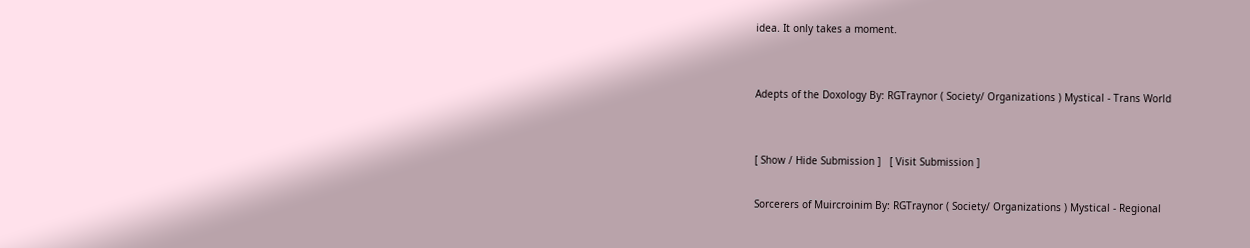idea. It only takes a moment.


Adepts of the Doxology By: RGTraynor ( Society/ Organizations ) Mystical - Trans World


[ Show / Hide Submission ]   [ Visit Submission ]

Sorcerers of Muircroinim By: RGTraynor ( Society/ Organizations ) Mystical - Regional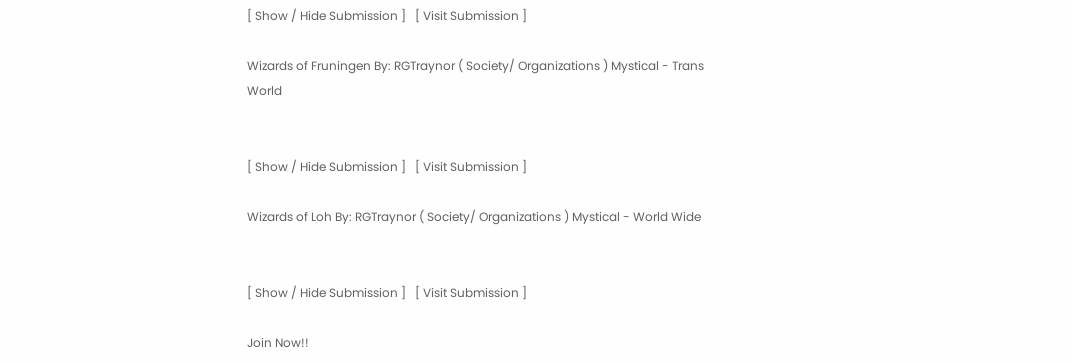[ Show / Hide Submission ]   [ Visit Submission ]

Wizards of Fruningen By: RGTraynor ( Society/ Organizations ) Mystical - Trans World


[ Show / Hide Submission ]   [ Visit Submission ]

Wizards of Loh By: RGTraynor ( Society/ Organizations ) Mystical - World Wide


[ Show / Hide Submission ]   [ Visit Submission ]

Join Now!!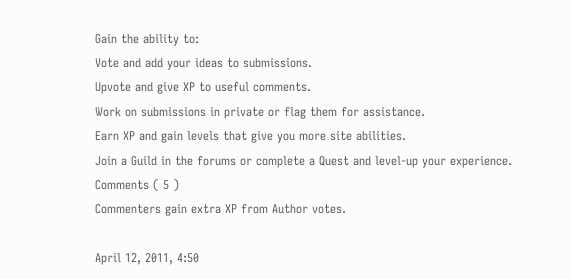Gain the ability to:
Vote and add your ideas to submissions.
Upvote and give XP to useful comments.
Work on submissions in private or flag them for assistance.
Earn XP and gain levels that give you more site abilities.
Join a Guild in the forums or complete a Quest and level-up your experience.
Comments ( 5 )
Commenters gain extra XP from Author votes.

April 12, 2011, 4:50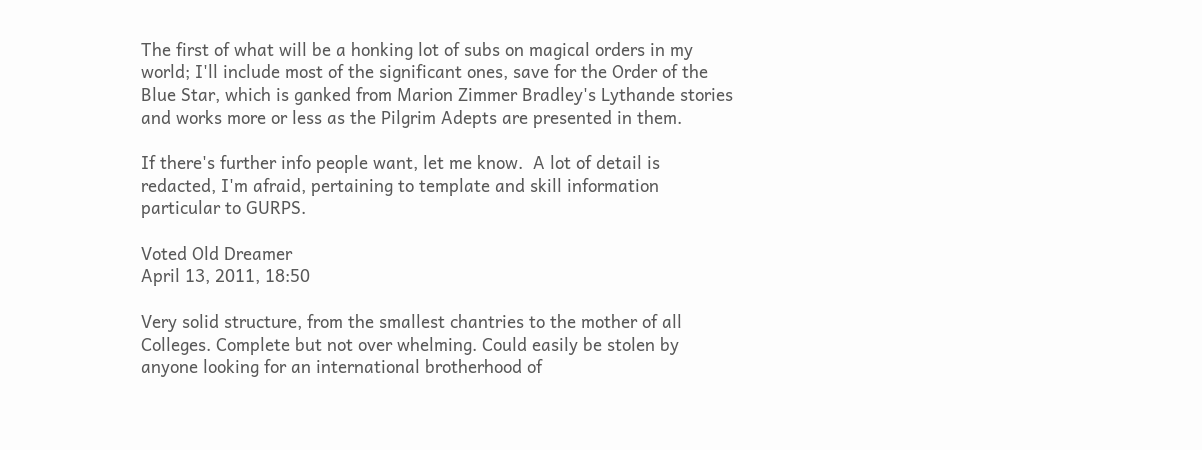The first of what will be a honking lot of subs on magical orders in my world; I'll include most of the significant ones, save for the Order of the Blue Star, which is ganked from Marion Zimmer Bradley's Lythande stories and works more or less as the Pilgrim Adepts are presented in them.

If there's further info people want, let me know.  A lot of detail is redacted, I'm afraid, pertaining to template and skill information particular to GURPS.

Voted Old Dreamer
April 13, 2011, 18:50

Very solid structure, from the smallest chantries to the mother of all Colleges. Complete but not over whelming. Could easily be stolen by anyone looking for an international brotherhood of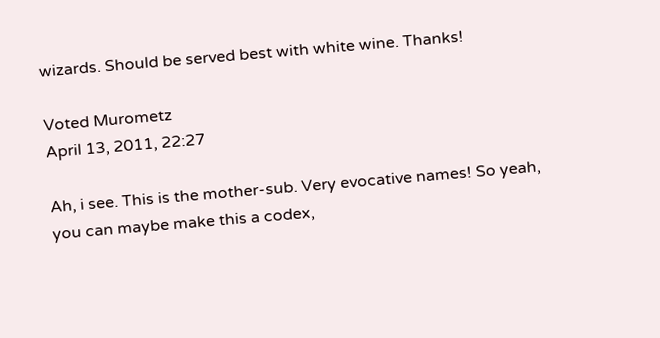wizards. Should be served best with white wine. Thanks!

Voted Murometz
April 13, 2011, 22:27

Ah, i see. This is the mother-sub. Very evocative names! So yeah, you can maybe make this a codex,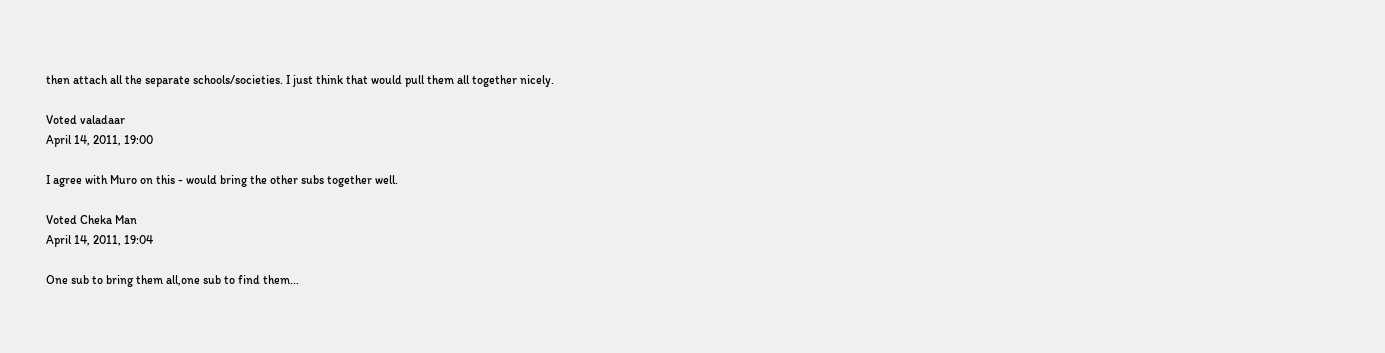then attach all the separate schools/societies. I just think that would pull them all together nicely.

Voted valadaar
April 14, 2011, 19:00

I agree with Muro on this - would bring the other subs together well.

Voted Cheka Man
April 14, 2011, 19:04

One sub to bring them all,one sub to find them...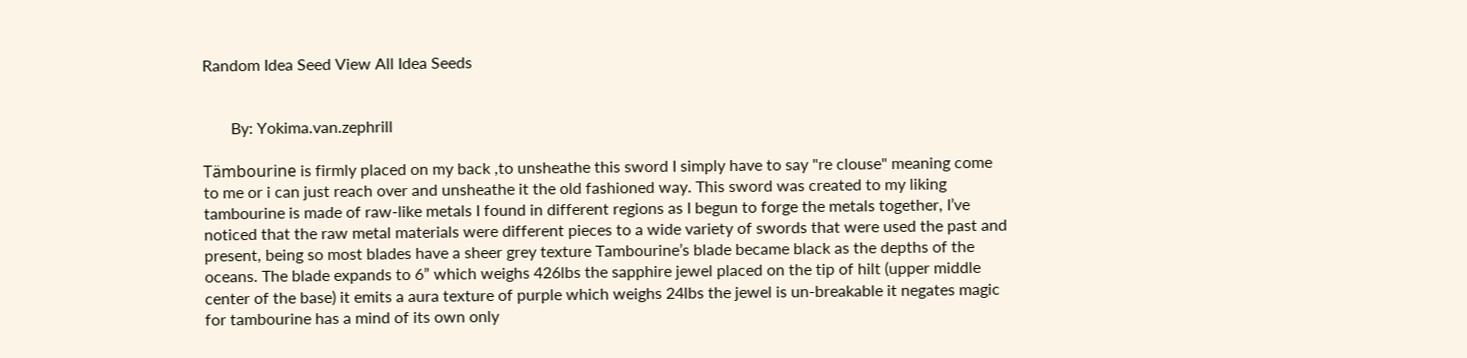Random Idea Seed View All Idea Seeds


       By: Yokima.van.zephrill

Tämbourine is firmly placed on my back ,to unsheathe this sword I simply have to say "re clouse" meaning come to me or i can just reach over and unsheathe it the old fashioned way. This sword was created to my liking tambourine is made of raw-like metals I found in different regions as I begun to forge the metals together, I’ve noticed that the raw metal materials were different pieces to a wide variety of swords that were used the past and present, being so most blades have a sheer grey texture Tambourine’s blade became black as the depths of the oceans. The blade expands to 6” which weighs 426lbs the sapphire jewel placed on the tip of hilt (upper middle center of the base) it emits a aura texture of purple which weighs 24lbs the jewel is un-breakable it negates magic for tambourine has a mind of its own only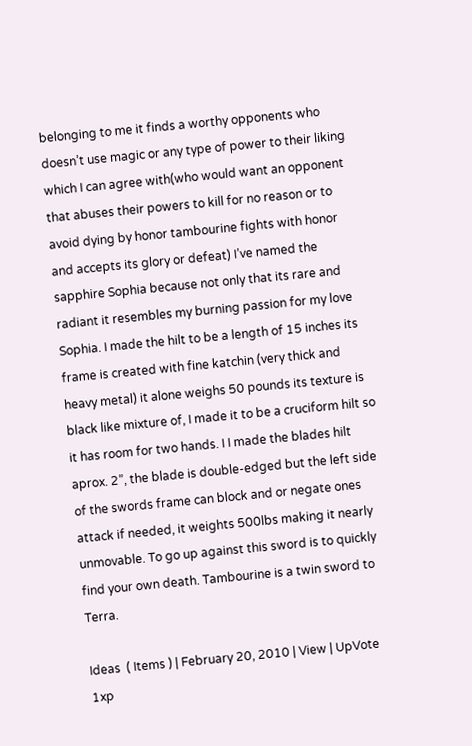belonging to me it finds a worthy opponents who doesn’t use magic or any type of power to their liking which I can agree with(who would want an opponent that abuses their powers to kill for no reason or to avoid dying by honor tambourine fights with honor and accepts its glory or defeat) I’ve named the sapphire Sophia because not only that its rare and radiant it resembles my burning passion for my love Sophia. I made the hilt to be a length of 15 inches its frame is created with fine katchin (very thick and heavy metal) it alone weighs 50 pounds its texture is black like mixture of, I made it to be a cruciform hilt so it has room for two hands. I I made the blades hilt aprox. 2”, the blade is double-edged but the left side of the swords frame can block and or negate ones attack if needed, it weights 500lbs making it nearly unmovable. To go up against this sword is to quickly find your own death. Tambourine is a twin sword to Terra.

Ideas  ( Items ) | February 20, 2010 | View | UpVote 1xp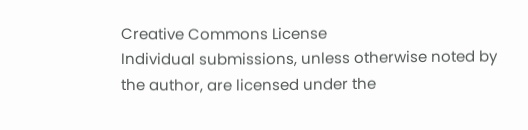Creative Commons License
Individual submissions, unless otherwise noted by the author, are licensed under the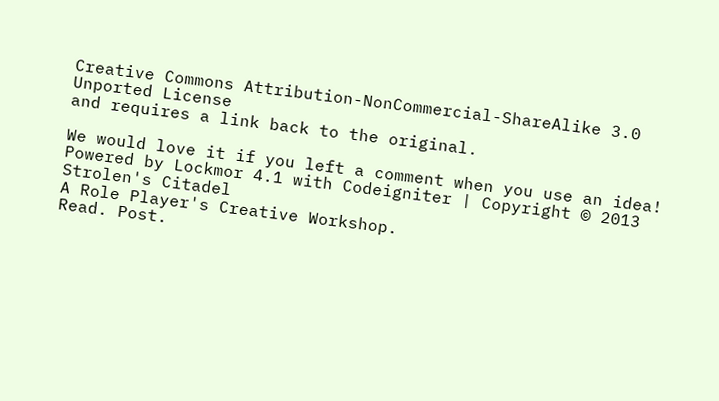Creative Commons Attribution-NonCommercial-ShareAlike 3.0 Unported License
and requires a link back to the original.

We would love it if you left a comment when you use an idea!
Powered by Lockmor 4.1 with Codeigniter | Copyright © 2013 Strolen's Citadel
A Role Player's Creative Workshop.
Read. Post.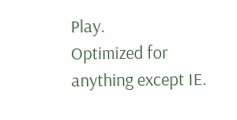Play.
Optimized for anything except IE.